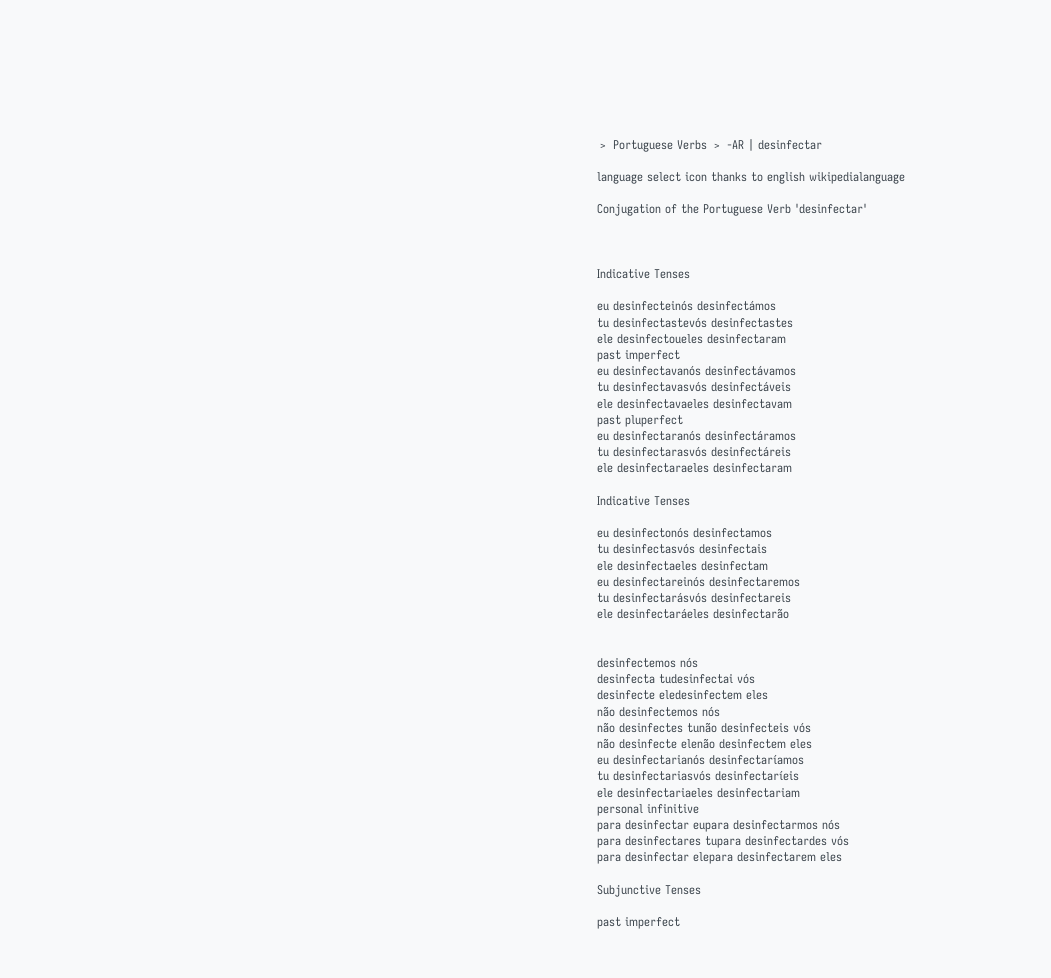﹥ Portuguese Verbs ﹥ -AR | desinfectar

language select icon thanks to english wikipedialanguage

Conjugation of the Portuguese Verb 'desinfectar'



Indicative Tenses

eu desinfecteinós desinfectámos
tu desinfectastevós desinfectastes
ele desinfectoueles desinfectaram
past imperfect
eu desinfectavanós desinfectávamos
tu desinfectavasvós desinfectáveis
ele desinfectavaeles desinfectavam
past pluperfect
eu desinfectaranós desinfectáramos
tu desinfectarasvós desinfectáreis
ele desinfectaraeles desinfectaram

Indicative Tenses

eu desinfectonós desinfectamos
tu desinfectasvós desinfectais
ele desinfectaeles desinfectam
eu desinfectareinós desinfectaremos
tu desinfectarásvós desinfectareis
ele desinfectaráeles desinfectarão


desinfectemos nós
desinfecta tudesinfectai vós
desinfecte eledesinfectem eles
não desinfectemos nós
não desinfectes tunão desinfecteis vós
não desinfecte elenão desinfectem eles
eu desinfectarianós desinfectaríamos
tu desinfectariasvós desinfectaríeis
ele desinfectariaeles desinfectariam
personal infinitive
para desinfectar eupara desinfectarmos nós
para desinfectares tupara desinfectardes vós
para desinfectar elepara desinfectarem eles

Subjunctive Tenses

past imperfect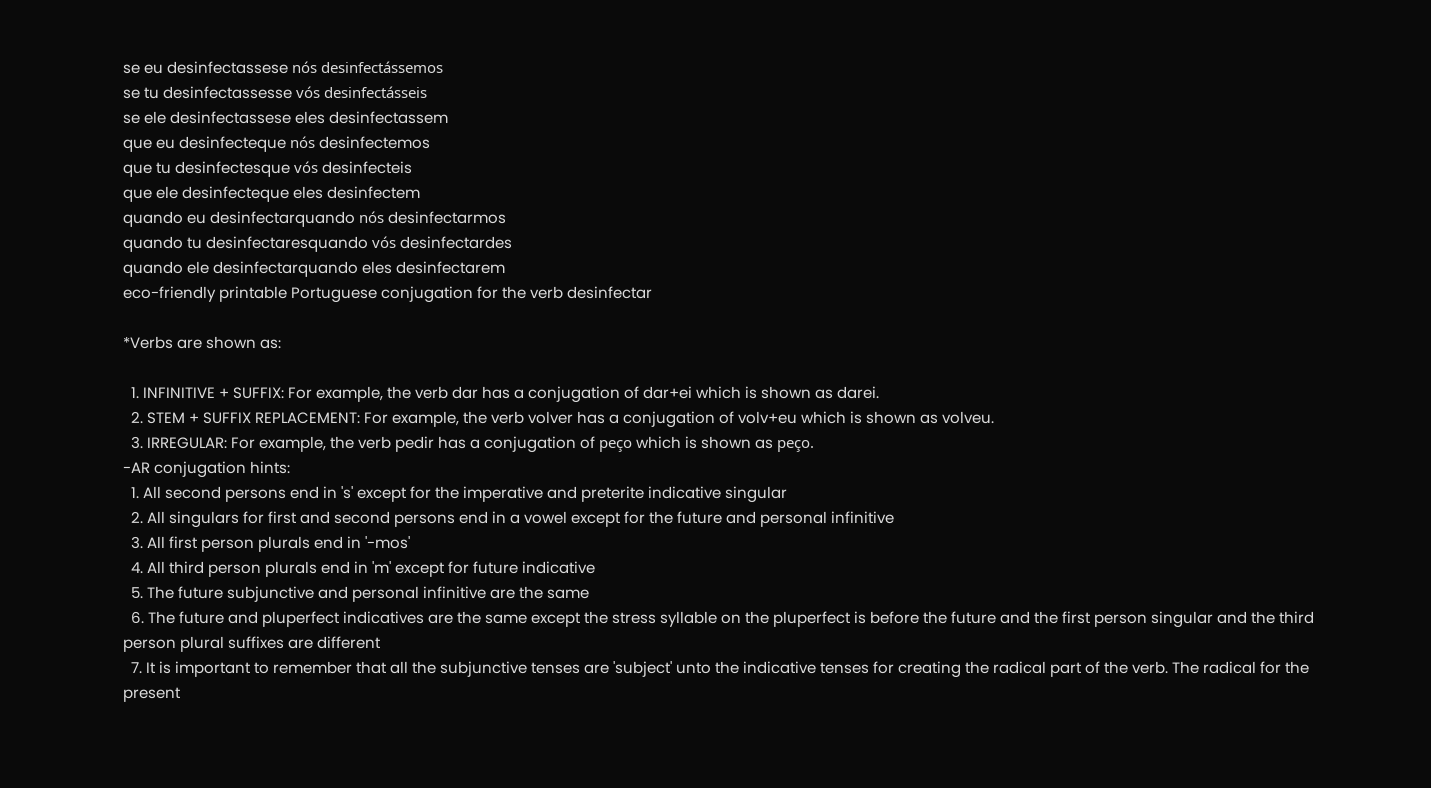se eu desinfectassese nós desinfectássemos
se tu desinfectassesse vós desinfectásseis
se ele desinfectassese eles desinfectassem
que eu desinfecteque nós desinfectemos
que tu desinfectesque vós desinfecteis
que ele desinfecteque eles desinfectem
quando eu desinfectarquando nós desinfectarmos
quando tu desinfectaresquando vós desinfectardes
quando ele desinfectarquando eles desinfectarem
eco-friendly printable Portuguese conjugation for the verb desinfectar

*Verbs are shown as:

  1. INFINITIVE + SUFFIX: For example, the verb dar has a conjugation of dar+ei which is shown as darei.
  2. STEM + SUFFIX REPLACEMENT: For example, the verb volver has a conjugation of volv+eu which is shown as volveu.
  3. IRREGULAR: For example, the verb pedir has a conjugation of peço which is shown as peço.
-AR conjugation hints:
  1. All second persons end in 's' except for the imperative and preterite indicative singular
  2. All singulars for first and second persons end in a vowel except for the future and personal infinitive
  3. All first person plurals end in '-mos'
  4. All third person plurals end in 'm' except for future indicative
  5. The future subjunctive and personal infinitive are the same
  6. The future and pluperfect indicatives are the same except the stress syllable on the pluperfect is before the future and the first person singular and the third person plural suffixes are different
  7. It is important to remember that all the subjunctive tenses are 'subject' unto the indicative tenses for creating the radical part of the verb. The radical for the present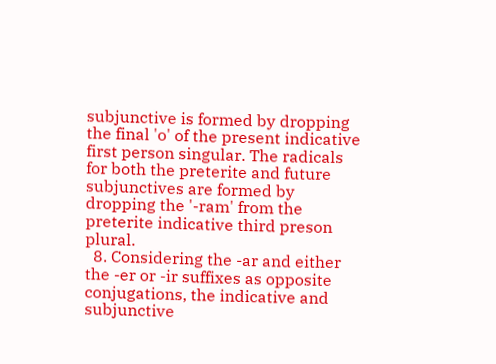subjunctive is formed by dropping the final 'o' of the present indicative first person singular. The radicals for both the preterite and future subjunctives are formed by dropping the '-ram' from the preterite indicative third preson plural.
  8. Considering the -ar and either the -er or -ir suffixes as opposite conjugations, the indicative and subjunctive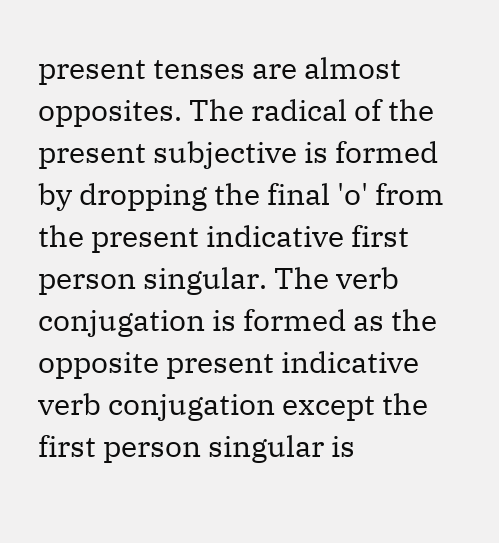present tenses are almost opposites. The radical of the present subjective is formed by dropping the final 'o' from the present indicative first person singular. The verb conjugation is formed as the opposite present indicative verb conjugation except the first person singular is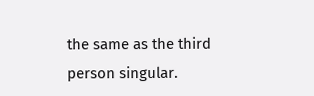the same as the third person singular.